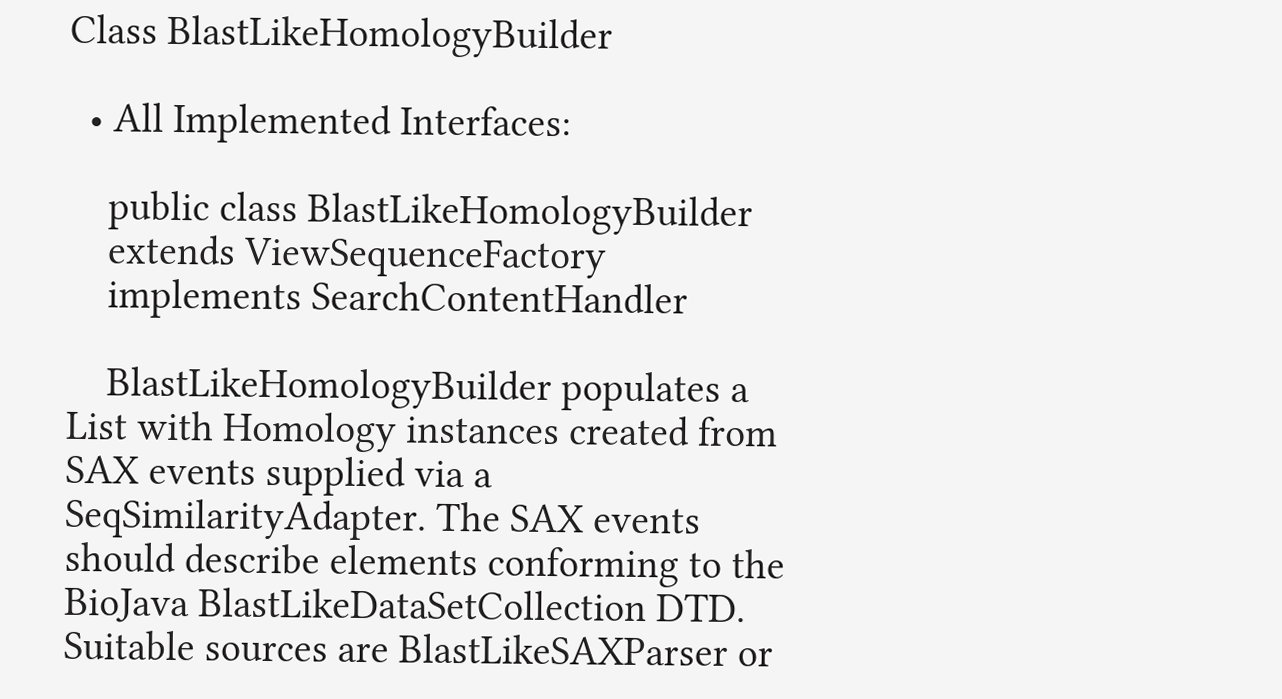Class BlastLikeHomologyBuilder

  • All Implemented Interfaces:

    public class BlastLikeHomologyBuilder
    extends ViewSequenceFactory
    implements SearchContentHandler

    BlastLikeHomologyBuilder populates a List with Homology instances created from SAX events supplied via a SeqSimilarityAdapter. The SAX events should describe elements conforming to the BioJava BlastLikeDataSetCollection DTD. Suitable sources are BlastLikeSAXParser or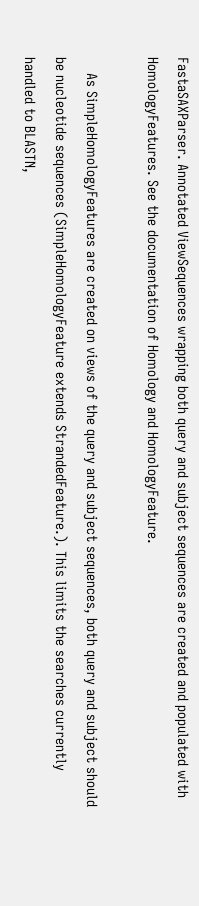FastaSAXParser. Annotated ViewSequences wrapping both query and subject sequences are created and populated with HomologyFeatures. See the documentation of Homology and HomologyFeature.

    As SimpleHomologyFeatures are created on views of the query and subject sequences, both query and subject should be nucleotide sequences (SimpleHomologyFeature extends StrandedFeature.). This limits the searches currently handled to BLASTN,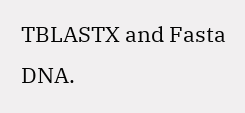TBLASTX and Fasta DNA.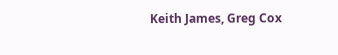Keith James, Greg Cox